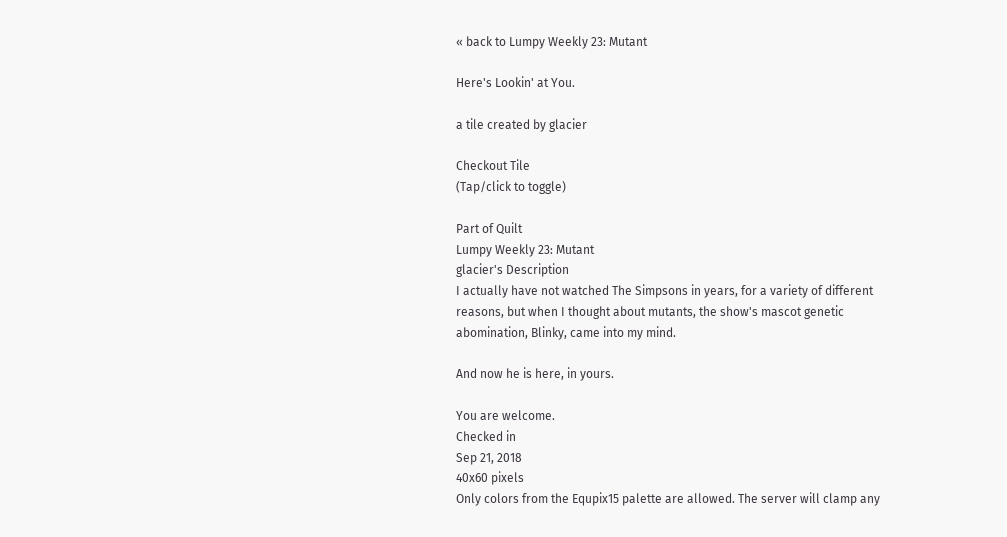« back to Lumpy Weekly 23: Mutant

Here's Lookin' at You.

a tile created by glacier

Checkout Tile
(Tap/click to toggle)

Part of Quilt
Lumpy Weekly 23: Mutant
glacier's Description
I actually have not watched The Simpsons in years, for a variety of different reasons, but when I thought about mutants, the show's mascot genetic abomination, Blinky, came into my mind.

And now he is here, in yours.

You are welcome.
Checked in
Sep 21, 2018
40x60 pixels
Only colors from the Equpix15 palette are allowed. The server will clamp any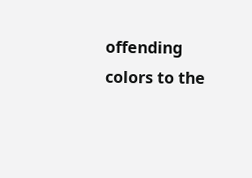offending colors to the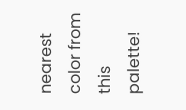nearest color from this palette!